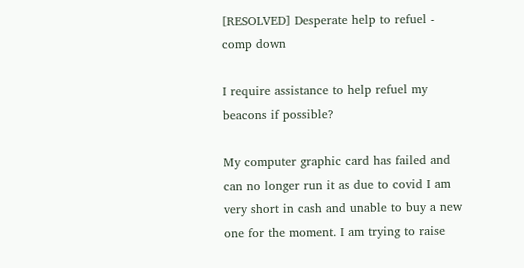[RESOLVED] Desperate help to refuel - comp down

I require assistance to help refuel my beacons if possible?

My computer graphic card has failed and can no longer run it as due to covid I am very short in cash and unable to buy a new one for the moment. I am trying to raise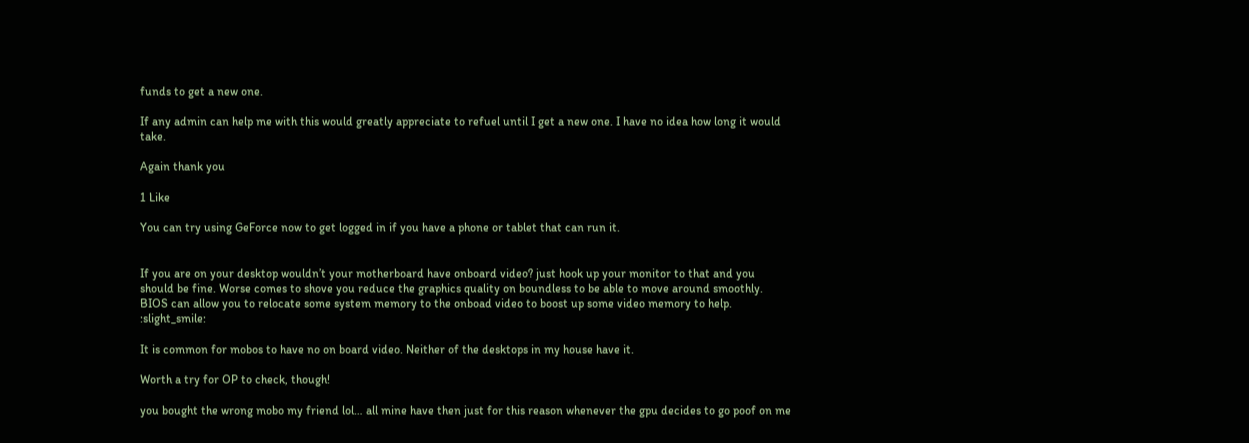funds to get a new one.

If any admin can help me with this would greatly appreciate to refuel until I get a new one. I have no idea how long it would take.

Again thank you

1 Like

You can try using GeForce now to get logged in if you have a phone or tablet that can run it.


If you are on your desktop wouldn’t your motherboard have onboard video? just hook up your monitor to that and you should be fine. Worse comes to shove you reduce the graphics quality on boundless to be able to move around smoothly. BIOS can allow you to relocate some system memory to the onboad video to boost up some video memory to help. :slight_smile:

It is common for mobos to have no on board video. Neither of the desktops in my house have it.

Worth a try for OP to check, though!

you bought the wrong mobo my friend lol… all mine have then just for this reason whenever the gpu decides to go poof on me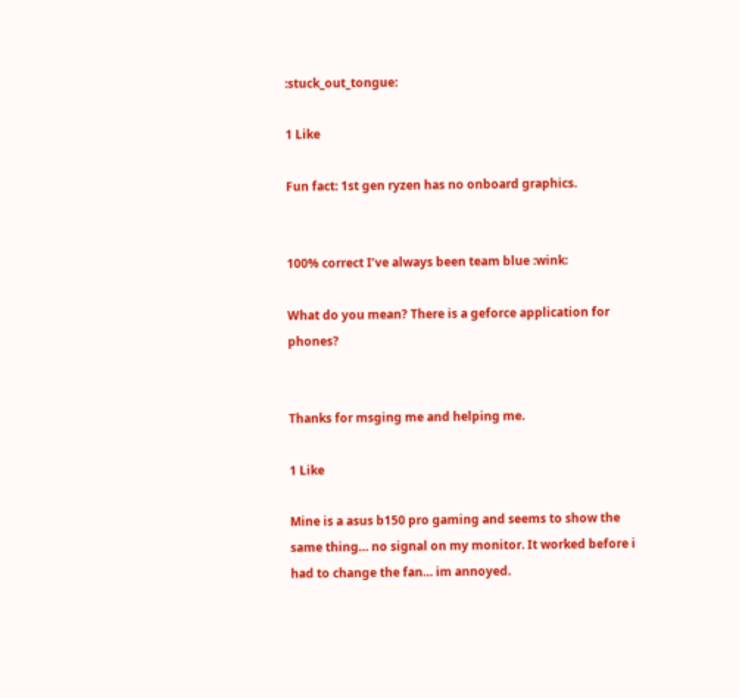:stuck_out_tongue:

1 Like

Fun fact: 1st gen ryzen has no onboard graphics.


100% correct I’ve always been team blue :wink:

What do you mean? There is a geforce application for phones?


Thanks for msging me and helping me.

1 Like

Mine is a asus b150 pro gaming and seems to show the same thing… no signal on my monitor. It worked before i had to change the fan… im annoyed.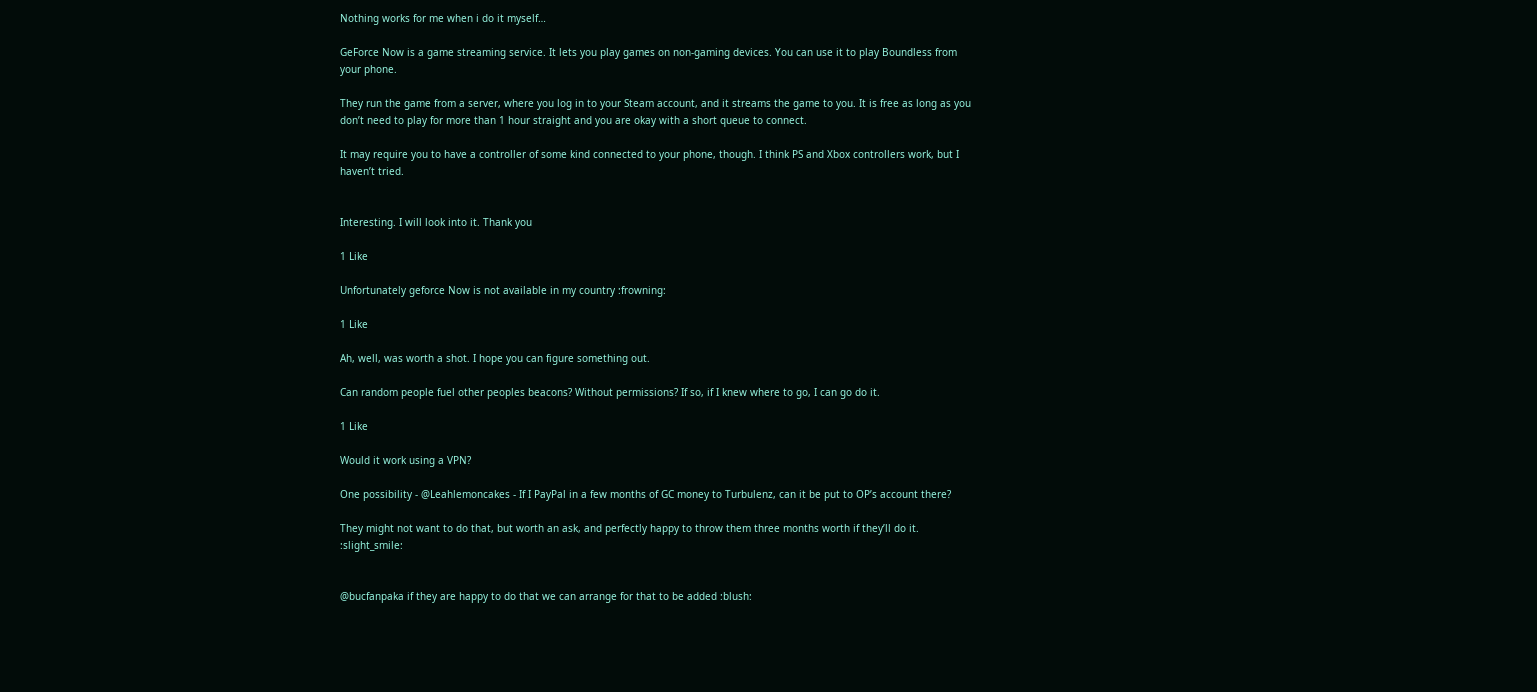Nothing works for me when i do it myself…

GeForce Now is a game streaming service. It lets you play games on non-gaming devices. You can use it to play Boundless from your phone.

They run the game from a server, where you log in to your Steam account, and it streams the game to you. It is free as long as you don’t need to play for more than 1 hour straight and you are okay with a short queue to connect.

It may require you to have a controller of some kind connected to your phone, though. I think PS and Xbox controllers work, but I haven’t tried.


Interesting. I will look into it. Thank you

1 Like

Unfortunately geforce Now is not available in my country :frowning:

1 Like

Ah, well, was worth a shot. I hope you can figure something out.

Can random people fuel other peoples beacons? Without permissions? If so, if I knew where to go, I can go do it.

1 Like

Would it work using a VPN?

One possibility - @Leahlemoncakes - If I PayPal in a few months of GC money to Turbulenz, can it be put to OP’s account there?

They might not want to do that, but worth an ask, and perfectly happy to throw them three months worth if they’ll do it. :slight_smile:


@bucfanpaka if they are happy to do that we can arrange for that to be added :blush: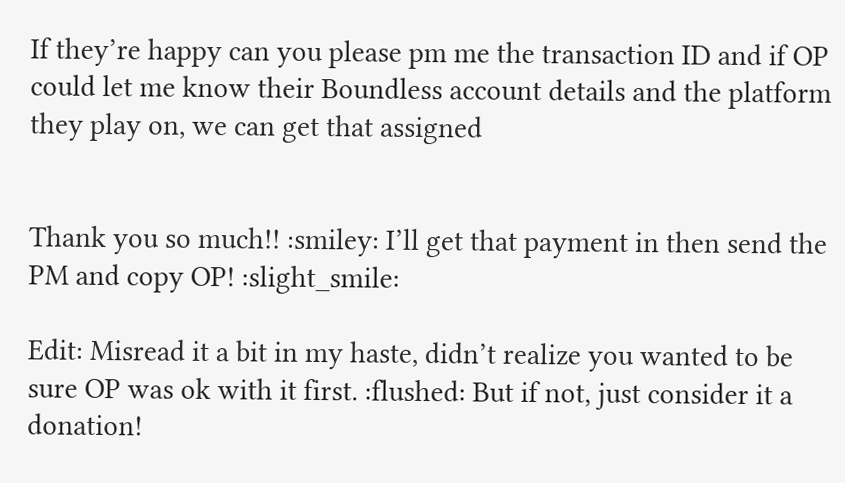If they’re happy can you please pm me the transaction ID and if OP could let me know their Boundless account details and the platform they play on, we can get that assigned


Thank you so much!! :smiley: I’ll get that payment in then send the PM and copy OP! :slight_smile:

Edit: Misread it a bit in my haste, didn’t realize you wanted to be sure OP was ok with it first. :flushed: But if not, just consider it a donation!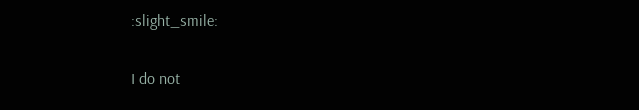:slight_smile:

I do not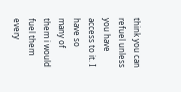think you can refuel unless you have access to it. I have so many of them i would fuel them every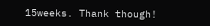15weeks. Thank though!